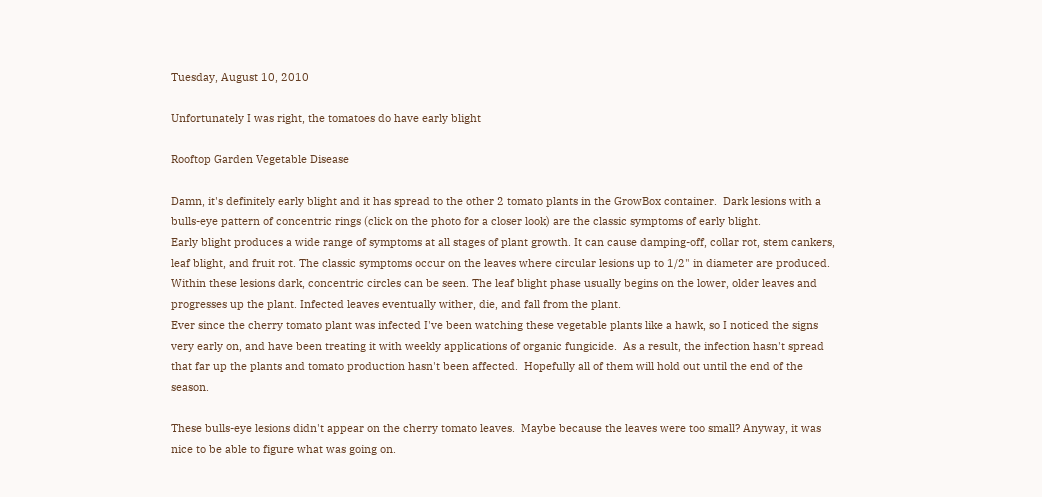Tuesday, August 10, 2010

Unfortunately I was right, the tomatoes do have early blight

Rooftop Garden Vegetable Disease

Damn, it's definitely early blight and it has spread to the other 2 tomato plants in the GrowBox container.  Dark lesions with a bulls-eye pattern of concentric rings (click on the photo for a closer look) are the classic symptoms of early blight.
Early blight produces a wide range of symptoms at all stages of plant growth. It can cause damping-off, collar rot, stem cankers, leaf blight, and fruit rot. The classic symptoms occur on the leaves where circular lesions up to 1/2" in diameter are produced. Within these lesions dark, concentric circles can be seen. The leaf blight phase usually begins on the lower, older leaves and progresses up the plant. Infected leaves eventually wither, die, and fall from the plant.
Ever since the cherry tomato plant was infected I've been watching these vegetable plants like a hawk, so I noticed the signs very early on, and have been treating it with weekly applications of organic fungicide.  As a result, the infection hasn't spread that far up the plants and tomato production hasn't been affected.  Hopefully all of them will hold out until the end of the season.

These bulls-eye lesions didn't appear on the cherry tomato leaves.  Maybe because the leaves were too small? Anyway, it was nice to be able to figure what was going on.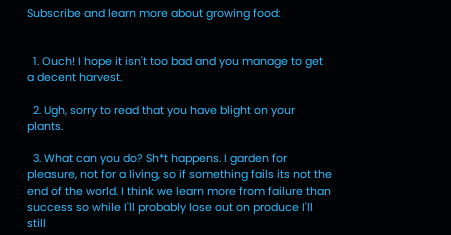Subscribe and learn more about growing food:


  1. Ouch! I hope it isn't too bad and you manage to get a decent harvest.

  2. Ugh, sorry to read that you have blight on your plants.

  3. What can you do? Sh*t happens. I garden for pleasure, not for a living, so if something fails its not the end of the world. I think we learn more from failure than success so while I'll probably lose out on produce I'll still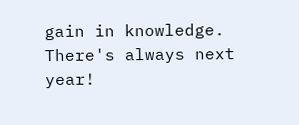gain in knowledge. There's always next year!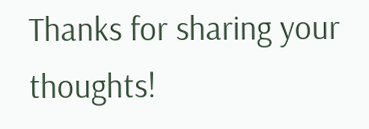Thanks for sharing your thoughts!